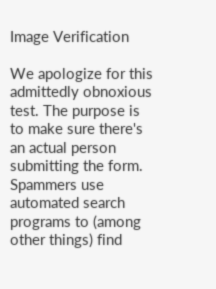Image Verification

We apologize for this admittedly obnoxious test. The purpose is to make sure there's an actual person submitting the form. Spammers use automated search programs to (among other things) find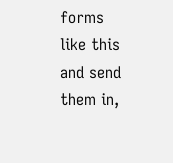forms like this and send them in,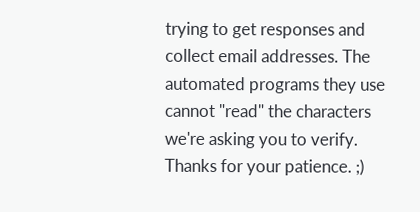trying to get responses and collect email addresses. The automated programs they use cannot "read" the characters we're asking you to verify. Thanks for your patience. ;)